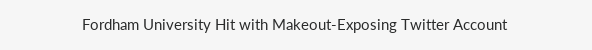Fordham University Hit with Makeout-Exposing Twitter Account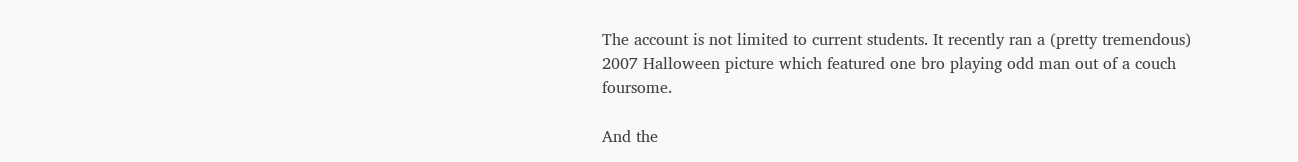The account is not limited to current students. It recently ran a (pretty tremendous) 2007 Halloween picture which featured one bro playing odd man out of a couch foursome.

And the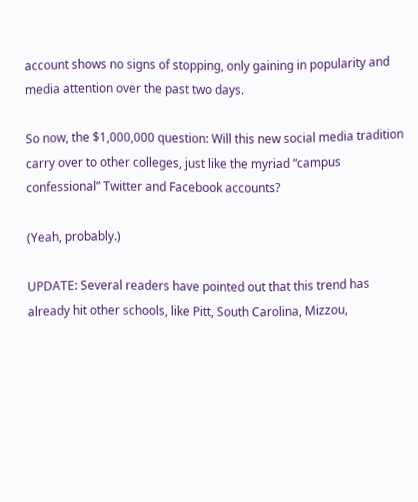account shows no signs of stopping, only gaining in popularity and media attention over the past two days.

So now, the $1,000,000 question: Will this new social media tradition carry over to other colleges, just like the myriad “campus confessional” Twitter and Facebook accounts?

(Yeah, probably.)

UPDATE: Several readers have pointed out that this trend has already hit other schools, like Pitt, South Carolina, Mizzou,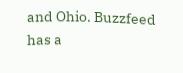and Ohio. Buzzfeed has a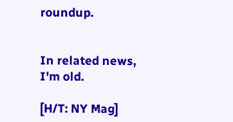roundup.


In related news, I'm old.

[H/T: NY Mag]